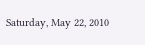Saturday, May 22, 2010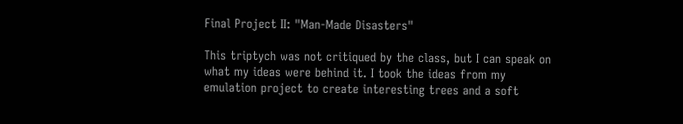Final Project II: "Man-Made Disasters"

This triptych was not critiqued by the class, but I can speak on what my ideas were behind it. I took the ideas from my emulation project to create interesting trees and a soft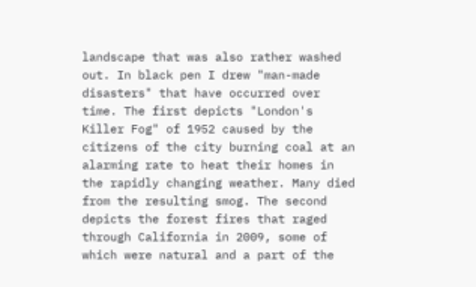landscape that was also rather washed out. In black pen I drew "man-made disasters" that have occurred over time. The first depicts "London's Killer Fog" of 1952 caused by the citizens of the city burning coal at an alarming rate to heat their homes in the rapidly changing weather. Many died from the resulting smog. The second depicts the forest fires that raged through California in 2009, some of which were natural and a part of the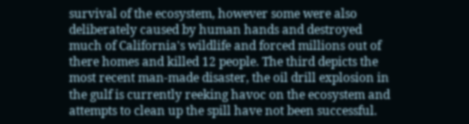survival of the ecosystem, however some were also deliberately caused by human hands and destroyed much of California's wildlife and forced millions out of there homes and killed 12 people. The third depicts the most recent man-made disaster, the oil drill explosion in the gulf is currently reeking havoc on the ecosystem and attempts to clean up the spill have not been successful.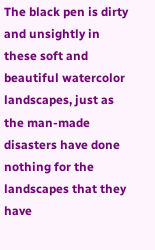The black pen is dirty and unsightly in these soft and beautiful watercolor landscapes, just as the man-made disasters have done nothing for the landscapes that they have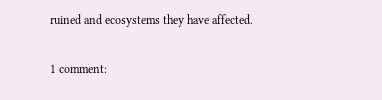ruined and ecosystems they have affected.

1 comment: